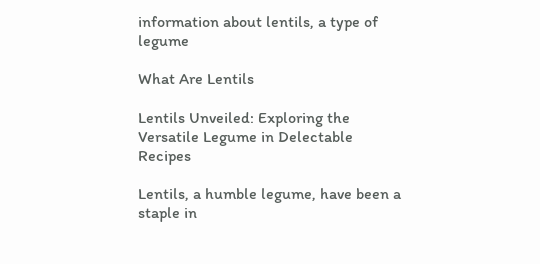information about lentils, a type of legume

What Are Lentils

Lentils Unveiled: Exploring the Versatile Legume in Delectable Recipes

Lentils, a humble legume, have been a staple in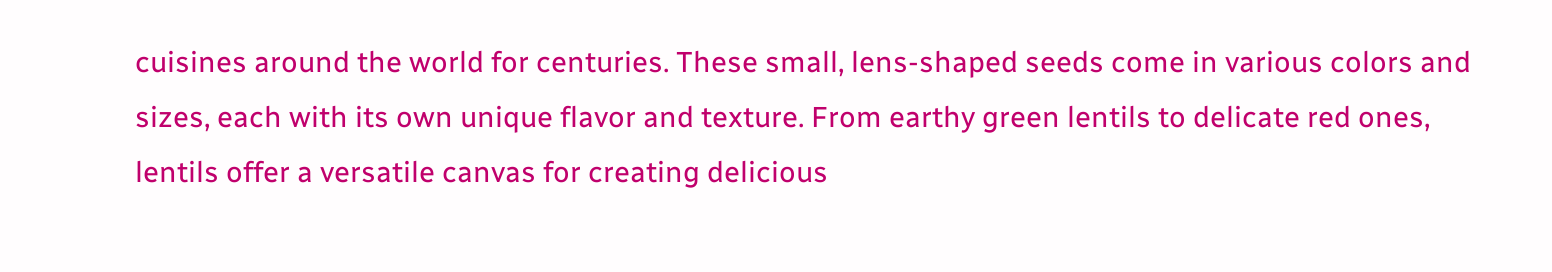cuisines around the world for centuries. These small, lens-shaped seeds come in various colors and sizes, each with its own unique flavor and texture. From earthy green lentils to delicate red ones, lentils offer a versatile canvas for creating delicious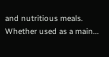and nutritious meals. Whether used as a main...